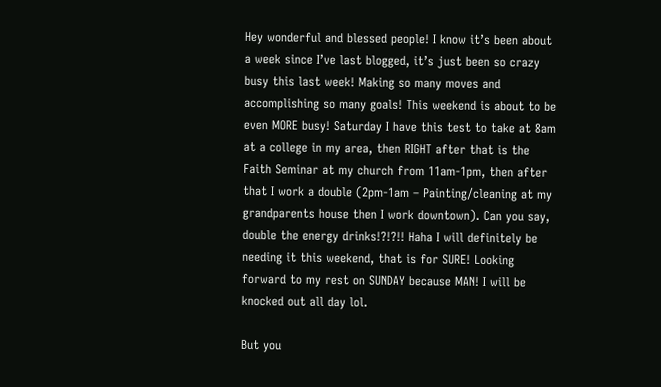Hey wonderful and blessed people! I know it’s been about a week since I’ve last blogged, it’s just been so crazy busy this last week! Making so many moves and accomplishing so many goals! This weekend is about to be even MORE busy! Saturday I have this test to take at 8am at a college in my area, then RIGHT after that is the Faith Seminar at my church from 11am-1pm, then after that I work a double (2pm-1am – Painting/cleaning at my grandparents house then I work downtown). Can you say, double the energy drinks!?!?!! Haha I will definitely be needing it this weekend, that is for SURE! Looking forward to my rest on SUNDAY because MAN! I will be knocked out all day lol.

But you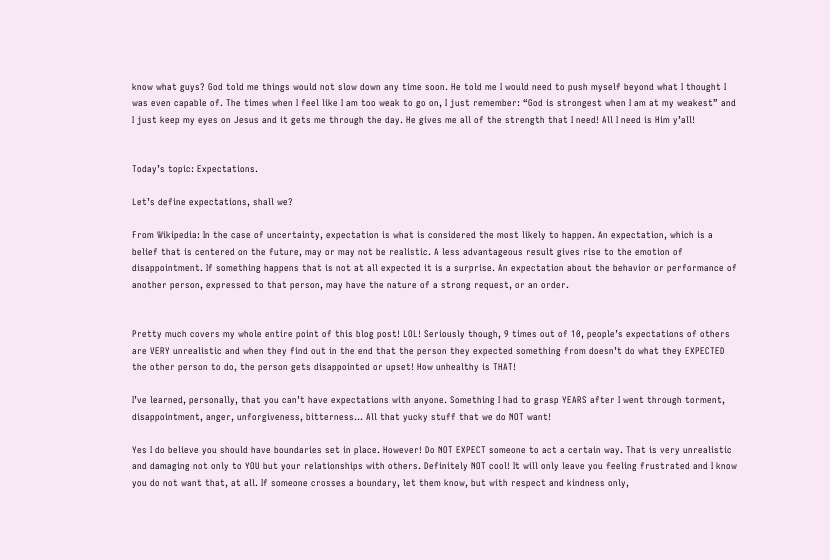know what guys? God told me things would not slow down any time soon. He told me I would need to push myself beyond what I thought I was even capable of. The times when I feel like I am too weak to go on, I just remember: “God is strongest when I am at my weakest” and I just keep my eyes on Jesus and it gets me through the day. He gives me all of the strength that I need! All I need is Him y’all!


Today’s topic: Expectations.

Let’s define expectations, shall we?

From Wikipedia: In the case of uncertainty, expectation is what is considered the most likely to happen. An expectation, which is a belief that is centered on the future, may or may not be realistic. A less advantageous result gives rise to the emotion of disappointment. If something happens that is not at all expected it is a surprise. An expectation about the behavior or performance of another person, expressed to that person, may have the nature of a strong request, or an order.


Pretty much covers my whole entire point of this blog post! LOL! Seriously though, 9 times out of 10, people’s expectations of others are VERY unrealistic and when they find out in the end that the person they expected something from doesn’t do what they EXPECTED the other person to do, the person gets disappointed or upset! How unhealthy is THAT!

I’ve learned, personally, that you can’t have expectations with anyone. Something I had to grasp YEARS after I went through torment, disappointment, anger, unforgiveness, bitterness… All that yucky stuff that we do NOT want!

Yes I do believe you should have boundaries set in place. However! Do NOT EXPECT someone to act a certain way. That is very unrealistic and damaging not only to YOU but your relationships with others. Definitely NOT cool! It will only leave you feeling frustrated and I know you do not want that, at all. If someone crosses a boundary, let them know, but with respect and kindness only,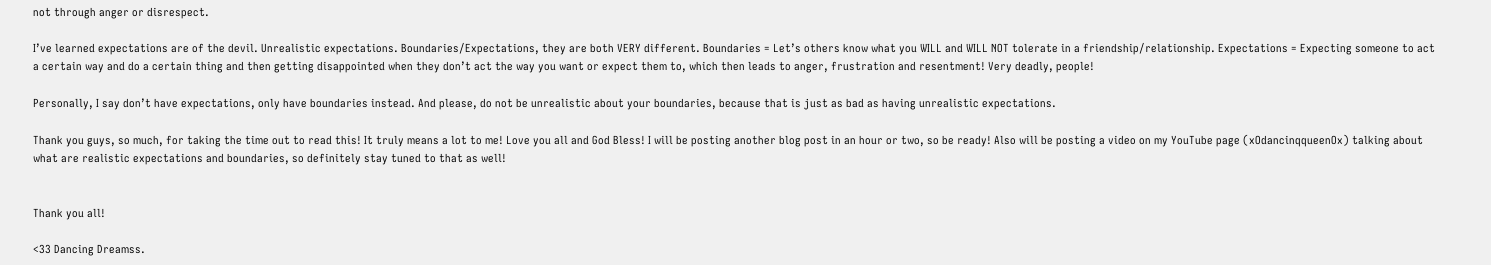not through anger or disrespect.

I’ve learned expectations are of the devil. Unrealistic expectations. Boundaries/Expectations, they are both VERY different. Boundaries = Let’s others know what you WILL and WILL NOT tolerate in a friendship/relationship. Expectations = Expecting someone to act a certain way and do a certain thing and then getting disappointed when they don’t act the way you want or expect them to, which then leads to anger, frustration and resentment! Very deadly, people!

Personally, I say don’t have expectations, only have boundaries instead. And please, do not be unrealistic about your boundaries, because that is just as bad as having unrealistic expectations.

Thank you guys, so much, for taking the time out to read this! It truly means a lot to me! Love you all and God Bless! I will be posting another blog post in an hour or two, so be ready! Also will be posting a video on my YouTube page (xOdancinqqueenOx) talking about what are realistic expectations and boundaries, so definitely stay tuned to that as well!


Thank you all!

<33 Dancing Dreamss.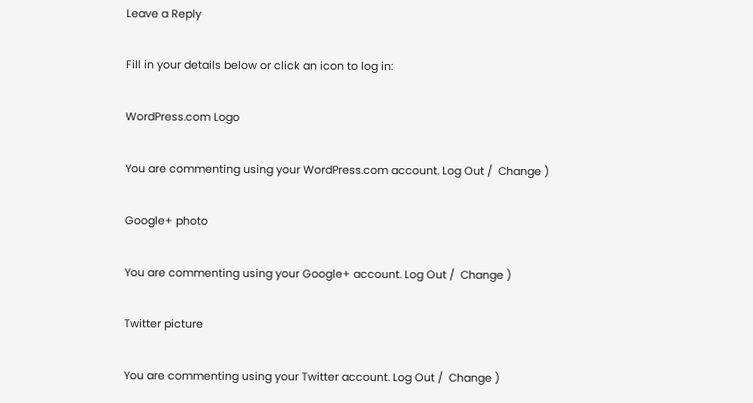Leave a Reply

Fill in your details below or click an icon to log in:

WordPress.com Logo

You are commenting using your WordPress.com account. Log Out /  Change )

Google+ photo

You are commenting using your Google+ account. Log Out /  Change )

Twitter picture

You are commenting using your Twitter account. Log Out /  Change )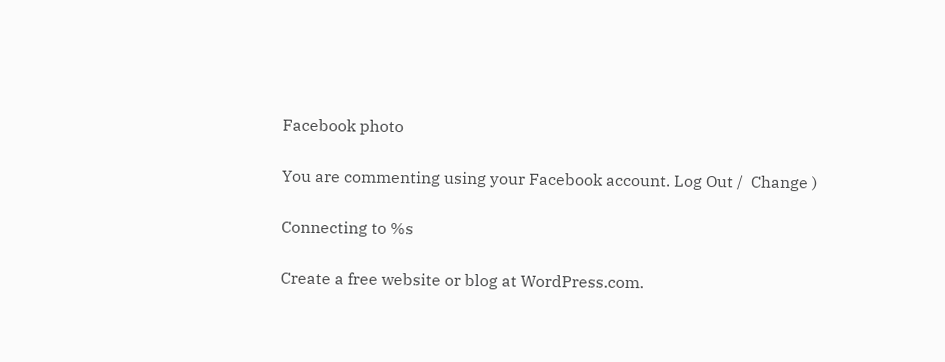Facebook photo

You are commenting using your Facebook account. Log Out /  Change )

Connecting to %s

Create a free website or blog at WordPress.com.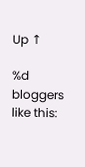Up ↑

%d bloggers like this: